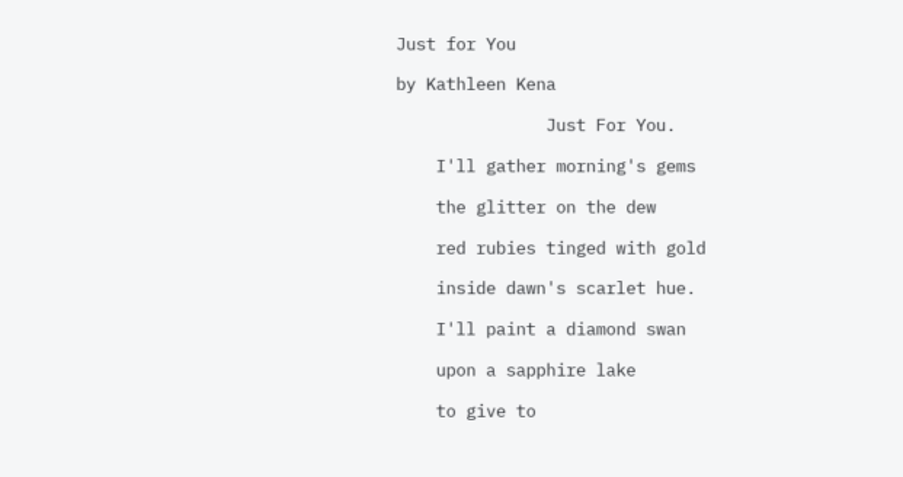Just for You

by Kathleen Kena

               Just For You.

    I'll gather morning's gems

    the glitter on the dew

    red rubies tinged with gold

    inside dawn's scarlet hue.

    I'll paint a diamond swan

    upon a sapphire lake

    to give to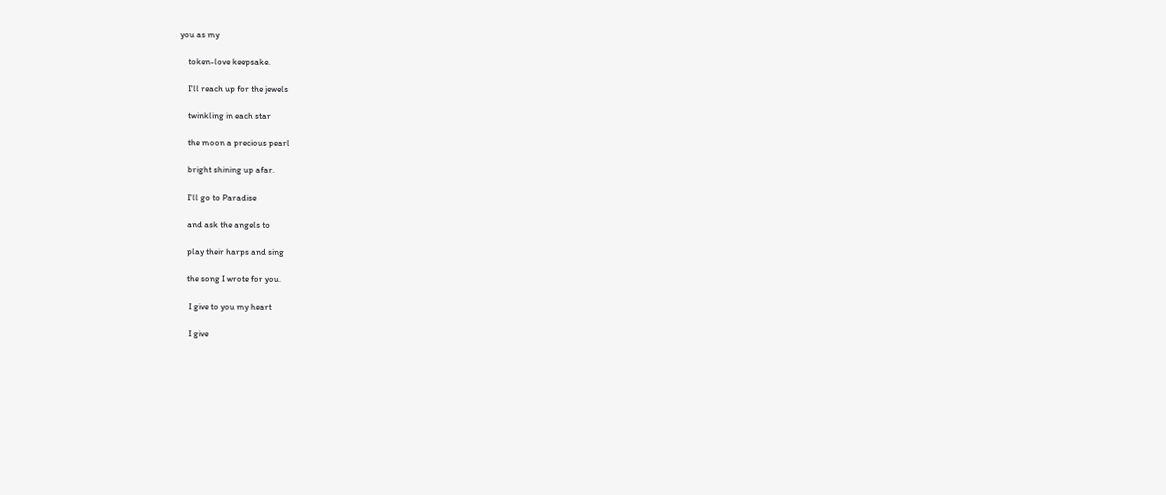you as my

    token-love keepsake.

    I'll reach up for the jewels

    twinkling in each star

    the moon a precious pearl

    bright shining up afar.

    I'll go to Paradise

    and ask the angels to

    play their harps and sing

    the song I wrote for you.

     I give to you my heart

     I give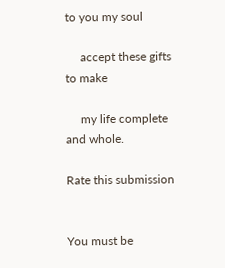to you my soul

     accept these gifts to make

     my life complete and whole.

Rate this submission


You must be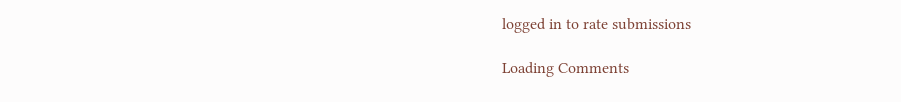logged in to rate submissions

Loading Comments